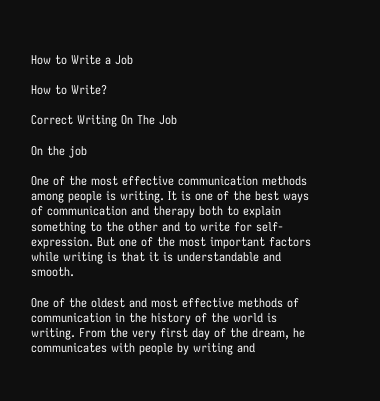How to Write a Job

How to Write?

Correct Writing On The Job

On the job

One of the most effective communication methods among people is writing. It is one of the best ways of communication and therapy both to explain something to the other and to write for self-expression. But one of the most important factors while writing is that it is understandable and smooth.

One of the oldest and most effective methods of communication in the history of the world is writing. From the very first day of the dream, he communicates with people by writing and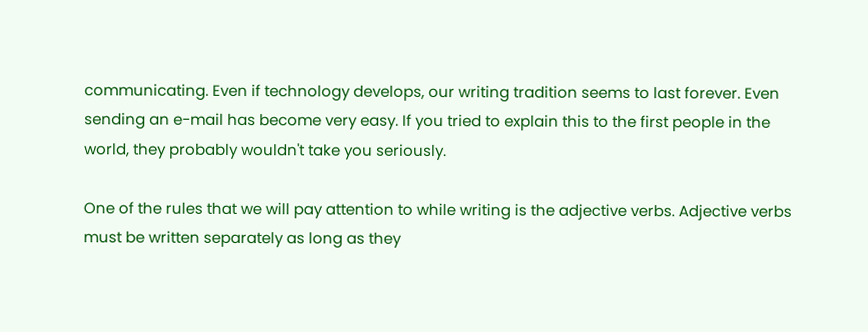communicating. Even if technology develops, our writing tradition seems to last forever. Even sending an e-mail has become very easy. If you tried to explain this to the first people in the world, they probably wouldn't take you seriously.

One of the rules that we will pay attention to while writing is the adjective verbs. Adjective verbs must be written separately as long as they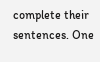complete their sentences. One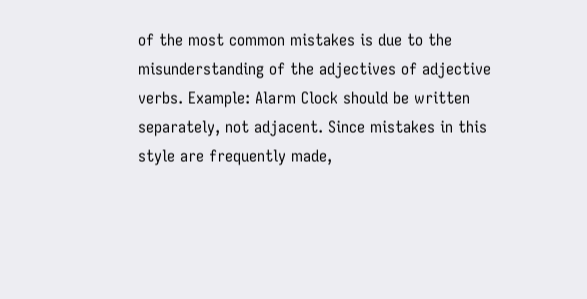of the most common mistakes is due to the misunderstanding of the adjectives of adjective verbs. Example: Alarm Clock should be written separately, not adjacent. Since mistakes in this style are frequently made,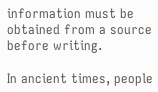information must be obtained from a source before writing.

In ancient times, people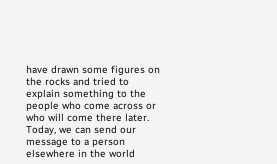have drawn some figures on the rocks and tried to explain something to the people who come across or who will come there later. Today, we can send our message to a person elsewhere in the world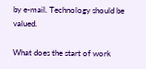by e-mail. Technology should be valued.

What does the start of work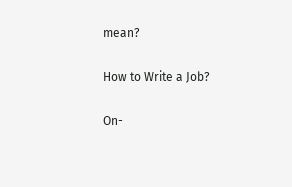mean?

How to Write a Job?

On-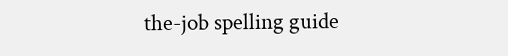the-job spelling guide